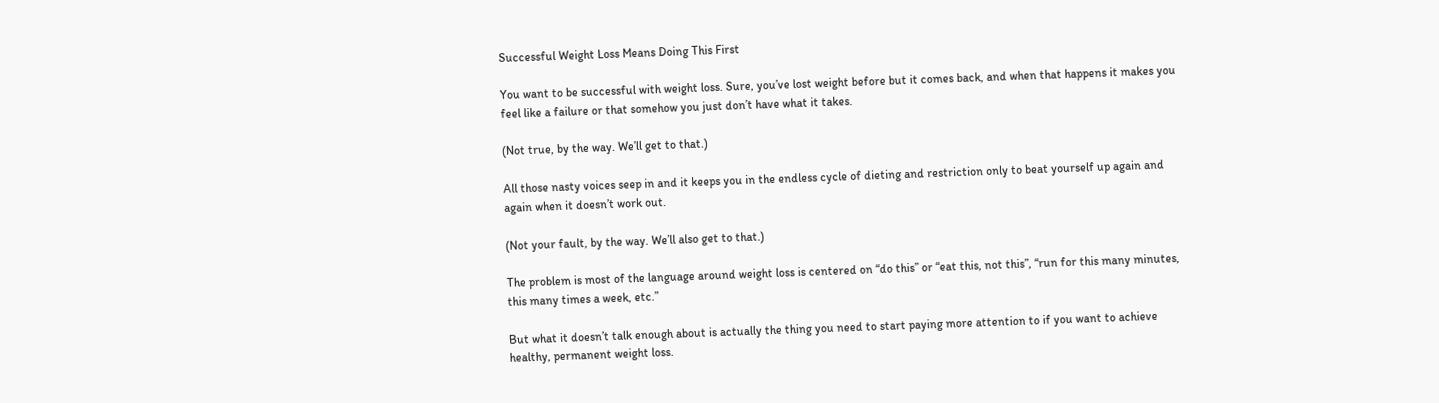Successful Weight Loss Means Doing This First

You want to be successful with weight loss. Sure, you’ve lost weight before but it comes back, and when that happens it makes you feel like a failure or that somehow you just don’t have what it takes.

(Not true, by the way. We’ll get to that.)

All those nasty voices seep in and it keeps you in the endless cycle of dieting and restriction only to beat yourself up again and again when it doesn’t work out.

(Not your fault, by the way. We’ll also get to that.)

The problem is most of the language around weight loss is centered on “do this” or “eat this, not this”, “run for this many minutes, this many times a week, etc.”

But what it doesn’t talk enough about is actually the thing you need to start paying more attention to if you want to achieve healthy, permanent weight loss.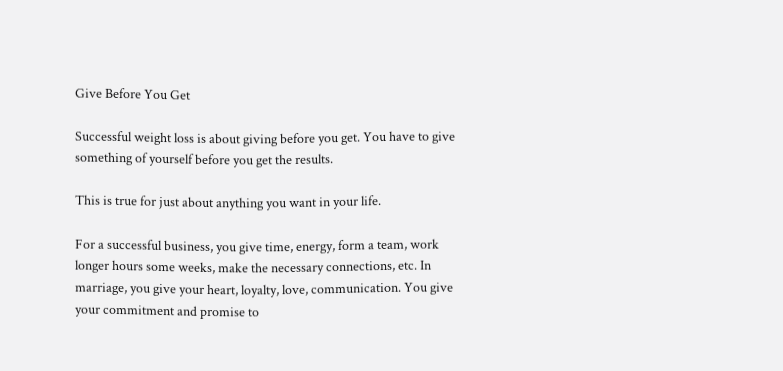Give Before You Get

Successful weight loss is about giving before you get. You have to give something of yourself before you get the results.

This is true for just about anything you want in your life.

For a successful business, you give time, energy, form a team, work longer hours some weeks, make the necessary connections, etc. In marriage, you give your heart, loyalty, love, communication. You give your commitment and promise to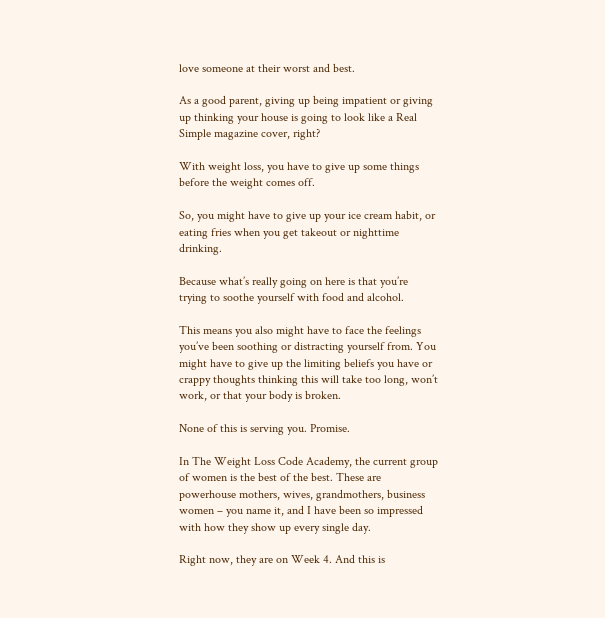love someone at their worst and best.

As a good parent, giving up being impatient or giving up thinking your house is going to look like a Real Simple magazine cover, right?

With weight loss, you have to give up some things before the weight comes off.

So, you might have to give up your ice cream habit, or eating fries when you get takeout or nighttime drinking.

Because what’s really going on here is that you’re trying to soothe yourself with food and alcohol.

This means you also might have to face the feelings you’ve been soothing or distracting yourself from. You might have to give up the limiting beliefs you have or crappy thoughts thinking this will take too long, won’t work, or that your body is broken.

None of this is serving you. Promise.

In The Weight Loss Code Academy, the current group of women is the best of the best. These are powerhouse mothers, wives, grandmothers, business women – you name it, and I have been so impressed with how they show up every single day.

Right now, they are on Week 4. And this is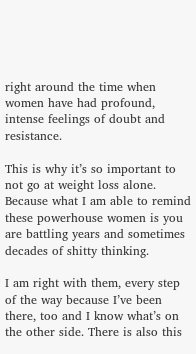right around the time when women have had profound, intense feelings of doubt and resistance.

This is why it’s so important to not go at weight loss alone. Because what I am able to remind these powerhouse women is you are battling years and sometimes decades of shitty thinking.

I am right with them, every step of the way because I’ve been there, too and I know what’s on the other side. There is also this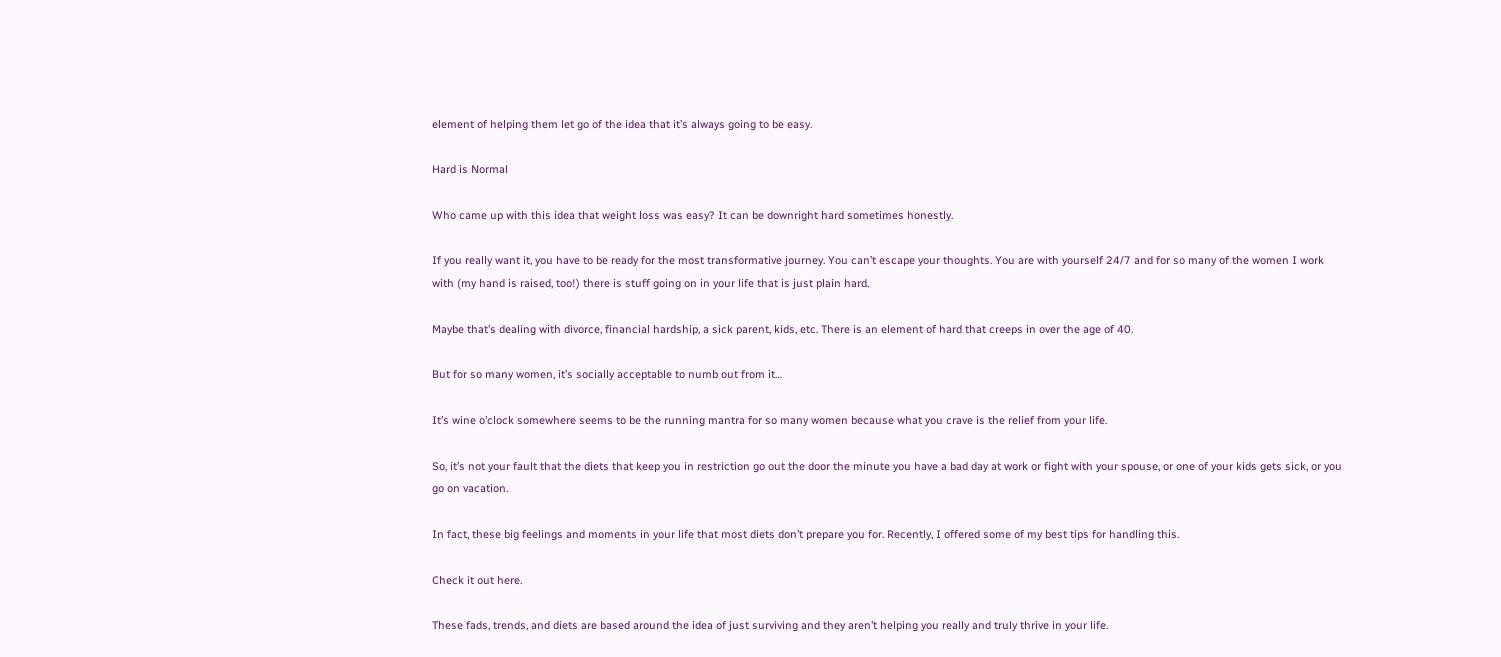element of helping them let go of the idea that it’s always going to be easy.

Hard is Normal

Who came up with this idea that weight loss was easy? It can be downright hard sometimes honestly.

If you really want it, you have to be ready for the most transformative journey. You can’t escape your thoughts. You are with yourself 24/7 and for so many of the women I work with (my hand is raised, too!) there is stuff going on in your life that is just plain hard.

Maybe that’s dealing with divorce, financial hardship, a sick parent, kids, etc. There is an element of hard that creeps in over the age of 40.

But for so many women, it’s socially acceptable to numb out from it…

It’s wine o’clock somewhere seems to be the running mantra for so many women because what you crave is the relief from your life.

So, it’s not your fault that the diets that keep you in restriction go out the door the minute you have a bad day at work or fight with your spouse, or one of your kids gets sick, or you go on vacation.

In fact, these big feelings and moments in your life that most diets don’t prepare you for. Recently, I offered some of my best tips for handling this.

Check it out here.

These fads, trends, and diets are based around the idea of just surviving and they aren’t helping you really and truly thrive in your life.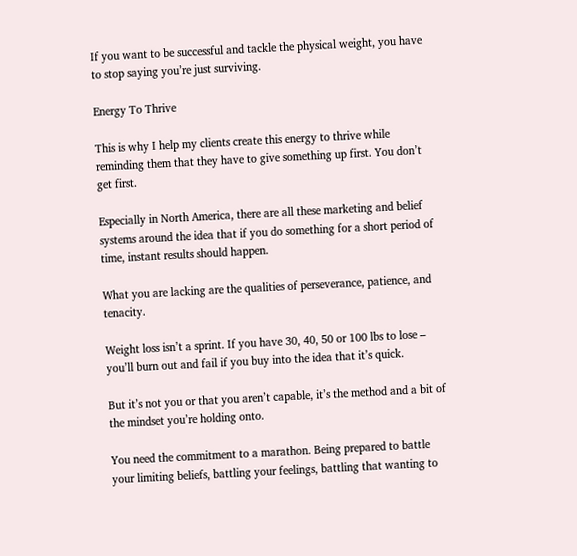If you want to be successful and tackle the physical weight, you have to stop saying you’re just surviving.

Energy To Thrive

This is why I help my clients create this energy to thrive while reminding them that they have to give something up first. You don’t get first.

Especially in North America, there are all these marketing and belief systems around the idea that if you do something for a short period of time, instant results should happen.

What you are lacking are the qualities of perseverance, patience, and tenacity.

Weight loss isn’t a sprint. If you have 30, 40, 50 or 100 lbs to lose – you’ll burn out and fail if you buy into the idea that it’s quick.

But it’s not you or that you aren’t capable, it’s the method and a bit of the mindset you’re holding onto.

You need the commitment to a marathon. Being prepared to battle your limiting beliefs, battling your feelings, battling that wanting to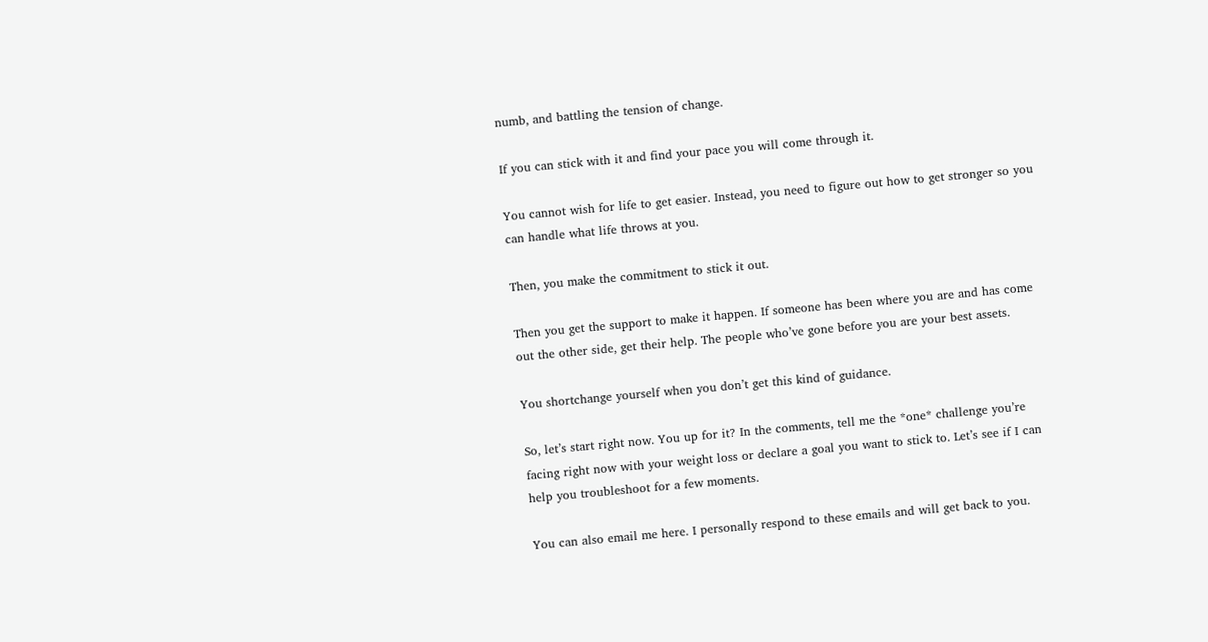numb, and battling the tension of change.

If you can stick with it and find your pace you will come through it.

You cannot wish for life to get easier. Instead, you need to figure out how to get stronger so you can handle what life throws at you.

Then, you make the commitment to stick it out.

Then you get the support to make it happen. If someone has been where you are and has come out the other side, get their help. The people who’ve gone before you are your best assets.

You shortchange yourself when you don’t get this kind of guidance.

So, let’s start right now. You up for it? In the comments, tell me the *one* challenge you’re facing right now with your weight loss or declare a goal you want to stick to. Let’s see if I can help you troubleshoot for a few moments.

You can also email me here. I personally respond to these emails and will get back to you.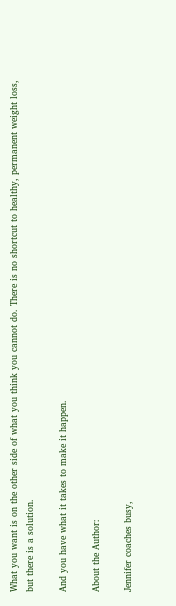What you want is on the other side of what you think you cannot do. There is no shortcut to healthy, permanent weight loss, but there is a solution.

And you have what it takes to make it happen.

About the Author:

Jennifer coaches busy,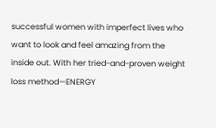successful women with imperfect lives who want to look and feel amazing from the inside out. With her tried-and-proven weight loss method—ENERGY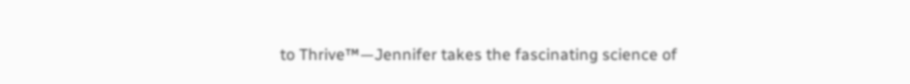to Thrive™—Jennifer takes the fascinating science of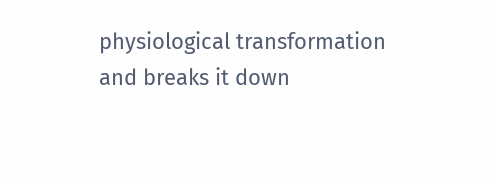physiological transformation and breaks it down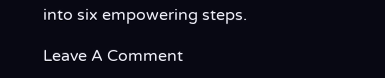into six empowering steps.

Leave A Comment